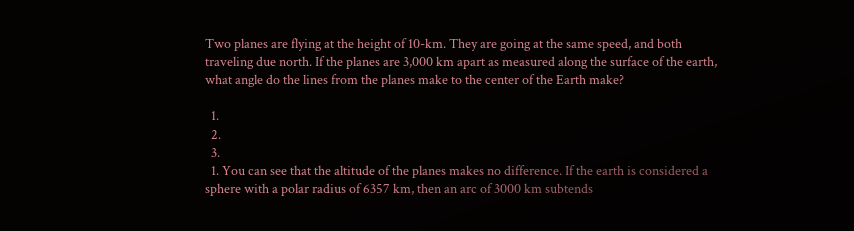Two planes are flying at the height of 10-km. They are going at the same speed, and both traveling due north. If the planes are 3,000 km apart as measured along the surface of the earth, what angle do the lines from the planes make to the center of the Earth make?

  1.
  2.
  3.
  1. You can see that the altitude of the planes makes no difference. If the earth is considered a sphere with a polar radius of 6357 km, then an arc of 3000 km subtends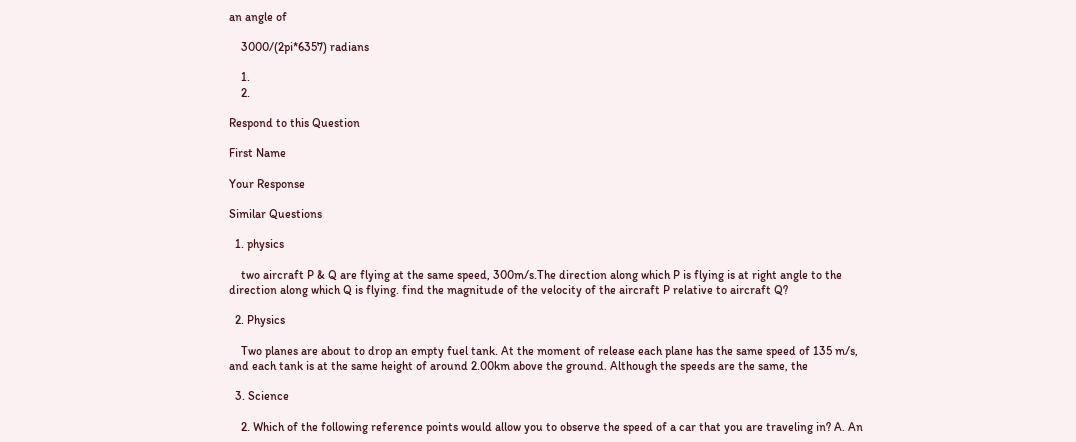an angle of

    3000/(2pi*6357) radians

    1.
    2.

Respond to this Question

First Name

Your Response

Similar Questions

  1. physics

    two aircraft P & Q are flying at the same speed, 300m/s.The direction along which P is flying is at right angle to the direction along which Q is flying. find the magnitude of the velocity of the aircraft P relative to aircraft Q?

  2. Physics

    Two planes are about to drop an empty fuel tank. At the moment of release each plane has the same speed of 135 m/s, and each tank is at the same height of around 2.00km above the ground. Although the speeds are the same, the

  3. Science

    2. Which of the following reference points would allow you to observe the speed of a car that you are traveling in? A. An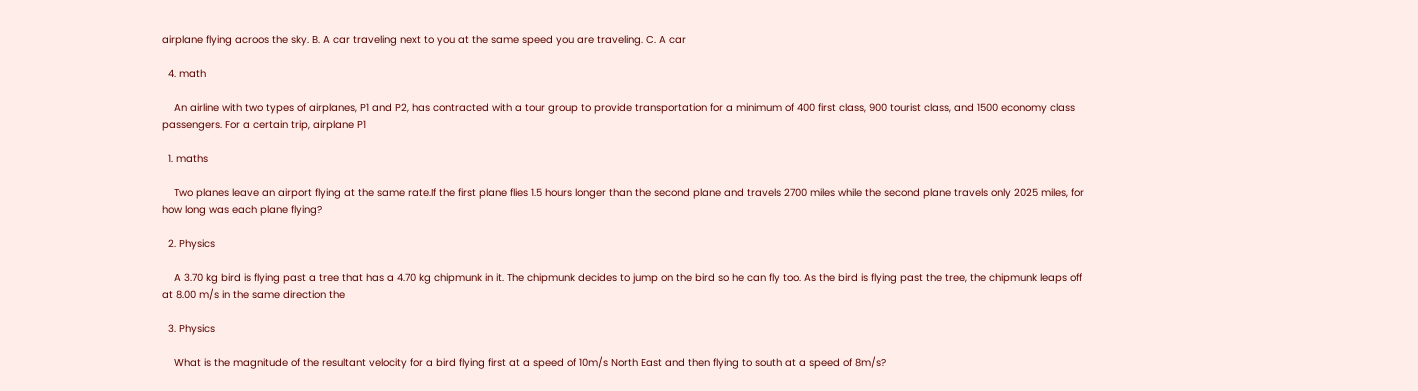airplane flying acroos the sky. B. A car traveling next to you at the same speed you are traveling. C. A car

  4. math

    An airline with two types of airplanes, P1 and P2, has contracted with a tour group to provide transportation for a minimum of 400 first class, 900 tourist class, and 1500 economy class passengers. For a certain trip, airplane P1

  1. maths

    Two planes leave an airport flying at the same rate.If the first plane flies 1.5 hours longer than the second plane and travels 2700 miles while the second plane travels only 2025 miles, for how long was each plane flying?

  2. Physics

    A 3.70 kg bird is flying past a tree that has a 4.70 kg chipmunk in it. The chipmunk decides to jump on the bird so he can fly too. As the bird is flying past the tree, the chipmunk leaps off at 8.00 m/s in the same direction the

  3. Physics

    What is the magnitude of the resultant velocity for a bird flying first at a speed of 10m/s North East and then flying to south at a speed of 8m/s?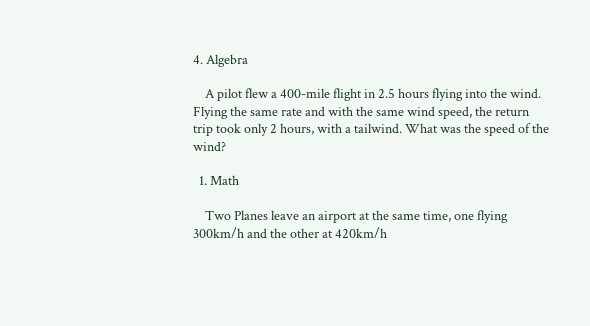4. Algebra

    A pilot flew a 400-mile flight in 2.5 hours flying into the wind. Flying the same rate and with the same wind speed, the return trip took only 2 hours, with a tailwind. What was the speed of the wind?

  1. Math

    Two Planes leave an airport at the same time, one flying 300km/h and the other at 420km/h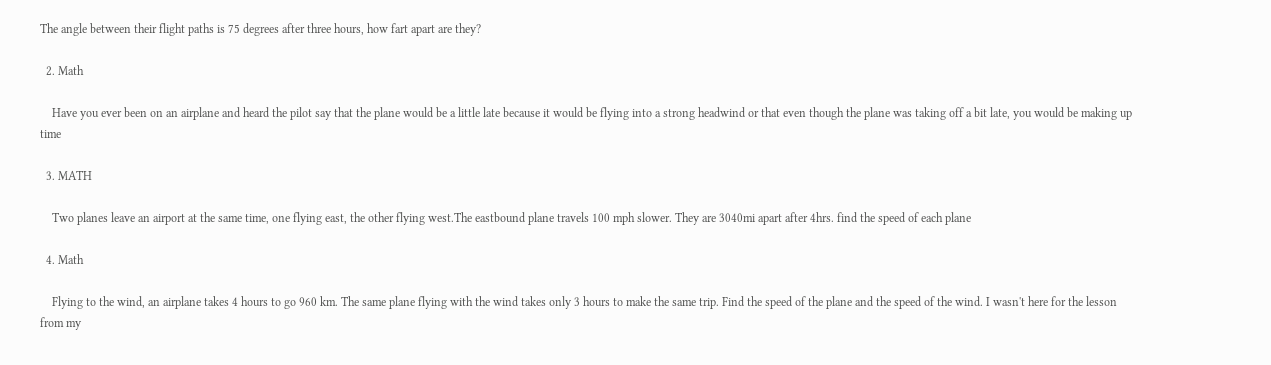The angle between their flight paths is 75 degrees after three hours, how fart apart are they?

  2. Math

    Have you ever been on an airplane and heard the pilot say that the plane would be a little late because it would be flying into a strong headwind or that even though the plane was taking off a bit late, you would be making up time

  3. MATH

    Two planes leave an airport at the same time, one flying east, the other flying west.The eastbound plane travels 100 mph slower. They are 3040mi apart after 4hrs. find the speed of each plane

  4. Math

    Flying to the wind, an airplane takes 4 hours to go 960 km. The same plane flying with the wind takes only 3 hours to make the same trip. Find the speed of the plane and the speed of the wind. I wasn't here for the lesson from my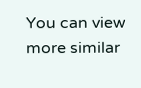You can view more similar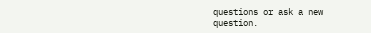questions or ask a new question.